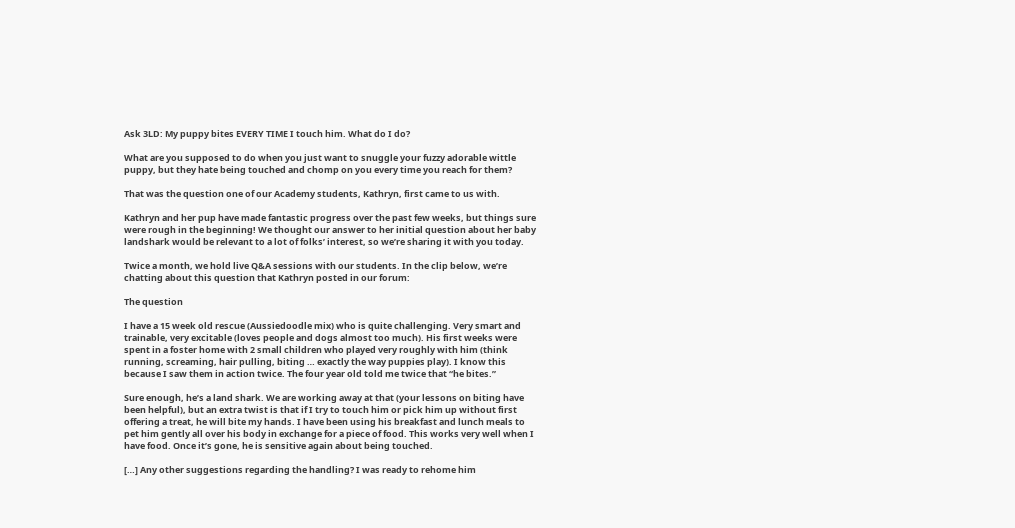Ask 3LD: My puppy bites EVERY TIME I touch him. What do I do?

What are you supposed to do when you just want to snuggle your fuzzy adorable wittle puppy, but they hate being touched and chomp on you every time you reach for them?

That was the question one of our Academy students, Kathryn, first came to us with.

Kathryn and her pup have made fantastic progress over the past few weeks, but things sure were rough in the beginning! We thought our answer to her initial question about her baby landshark would be relevant to a lot of folks’ interest, so we’re sharing it with you today.

Twice a month, we hold live Q&A sessions with our students. In the clip below, we’re chatting about this question that Kathryn posted in our forum:

The question

I have a 15 week old rescue (Aussiedoodle mix) who is quite challenging. Very smart and trainable, very excitable (loves people and dogs almost too much). His first weeks were spent in a foster home with 2 small children who played very roughly with him (think running, screaming, hair pulling, biting … exactly the way puppies play). I know this because I saw them in action twice. The four year old told me twice that “he bites.”

Sure enough, he’s a land shark. We are working away at that (your lessons on biting have been helpful), but an extra twist is that if I try to touch him or pick him up without first offering a treat, he will bite my hands. I have been using his breakfast and lunch meals to pet him gently all over his body in exchange for a piece of food. This works very well when I have food. Once it’s gone, he is sensitive again about being touched.

[…] Any other suggestions regarding the handling? I was ready to rehome him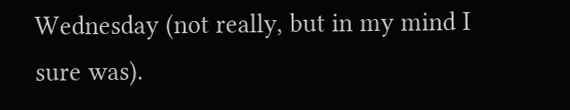Wednesday (not really, but in my mind I sure was).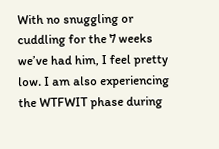With no snuggling or cuddling for the 7 weeks we’ve had him, I feel pretty low. I am also experiencing the WTFWIT phase during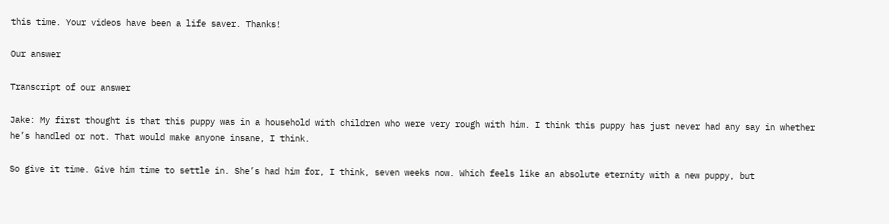this time. Your videos have been a life saver. Thanks!

Our answer

Transcript of our answer

Jake: My first thought is that this puppy was in a household with children who were very rough with him. I think this puppy has just never had any say in whether he’s handled or not. That would make anyone insane, I think.

So give it time. Give him time to settle in. She’s had him for, I think, seven weeks now. Which feels like an absolute eternity with a new puppy, but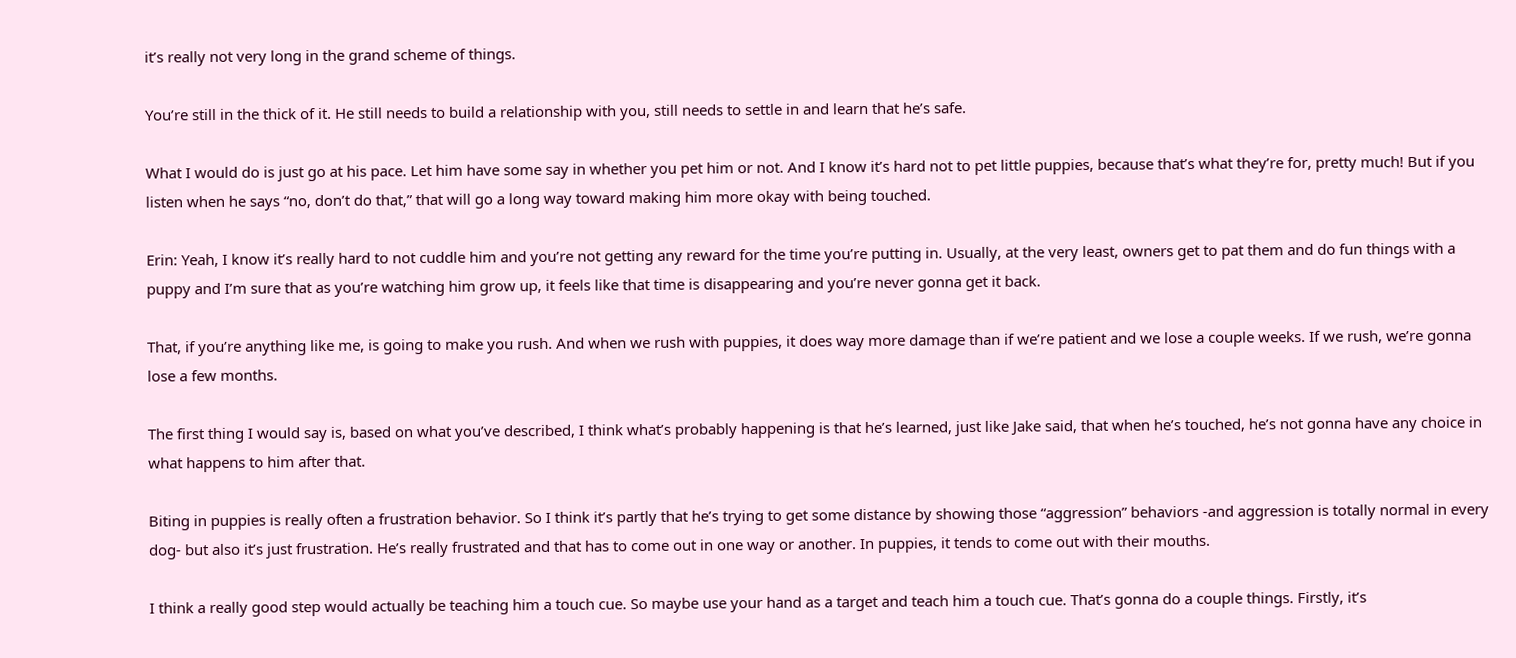it’s really not very long in the grand scheme of things.

You’re still in the thick of it. He still needs to build a relationship with you, still needs to settle in and learn that he’s safe.

What I would do is just go at his pace. Let him have some say in whether you pet him or not. And I know it’s hard not to pet little puppies, because that’s what they’re for, pretty much! But if you listen when he says “no, don’t do that,” that will go a long way toward making him more okay with being touched.

Erin: Yeah, I know it’s really hard to not cuddle him and you’re not getting any reward for the time you’re putting in. Usually, at the very least, owners get to pat them and do fun things with a puppy and I’m sure that as you’re watching him grow up, it feels like that time is disappearing and you’re never gonna get it back.

That, if you’re anything like me, is going to make you rush. And when we rush with puppies, it does way more damage than if we’re patient and we lose a couple weeks. If we rush, we’re gonna lose a few months.

The first thing I would say is, based on what you’ve described, I think what’s probably happening is that he’s learned, just like Jake said, that when he’s touched, he’s not gonna have any choice in what happens to him after that.

Biting in puppies is really often a frustration behavior. So I think it’s partly that he’s trying to get some distance by showing those “aggression” behaviors -and aggression is totally normal in every dog- but also it’s just frustration. He’s really frustrated and that has to come out in one way or another. In puppies, it tends to come out with their mouths.

I think a really good step would actually be teaching him a touch cue. So maybe use your hand as a target and teach him a touch cue. That’s gonna do a couple things. Firstly, it’s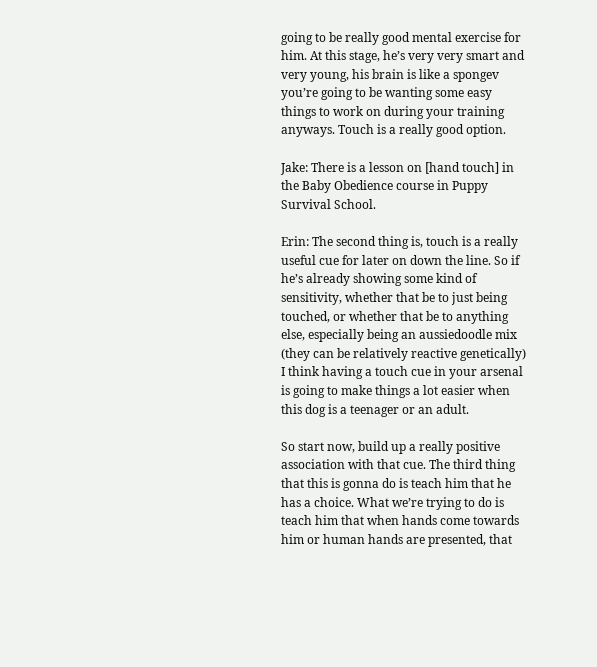going to be really good mental exercise for him. At this stage, he’s very very smart and very young, his brain is like a spongev you’re going to be wanting some easy things to work on during your training anyways. Touch is a really good option.

Jake: There is a lesson on [hand touch] in the Baby Obedience course in Puppy Survival School.

Erin: The second thing is, touch is a really useful cue for later on down the line. So if he’s already showing some kind of sensitivity, whether that be to just being touched, or whether that be to anything else, especially being an aussiedoodle mix (they can be relatively reactive genetically) I think having a touch cue in your arsenal is going to make things a lot easier when this dog is a teenager or an adult.

So start now, build up a really positive association with that cue. The third thing that this is gonna do is teach him that he has a choice. What we’re trying to do is teach him that when hands come towards him or human hands are presented, that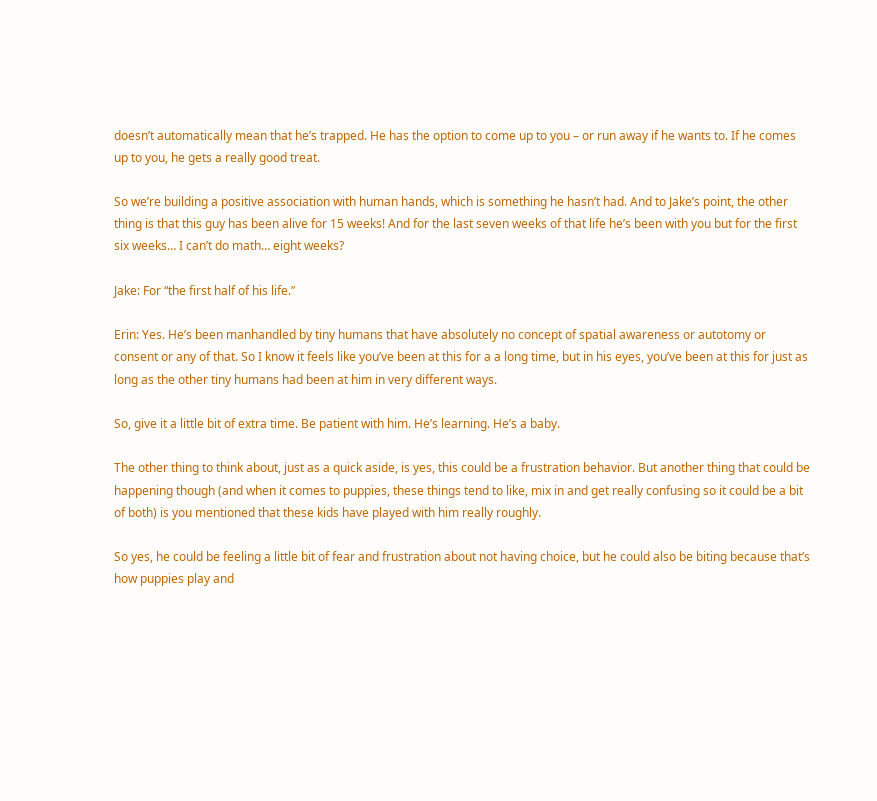doesn’t automatically mean that he’s trapped. He has the option to come up to you – or run away if he wants to. If he comes up to you, he gets a really good treat.

So we’re building a positive association with human hands, which is something he hasn’t had. And to Jake’s point, the other thing is that this guy has been alive for 15 weeks! And for the last seven weeks of that life he’s been with you but for the first six weeks… I can’t do math… eight weeks?

Jake: For “the first half of his life.”

Erin: Yes. He’s been manhandled by tiny humans that have absolutely no concept of spatial awareness or autotomy or consent or any of that. So I know it feels like you’ve been at this for a a long time, but in his eyes, you’ve been at this for just as long as the other tiny humans had been at him in very different ways.

So, give it a little bit of extra time. Be patient with him. He’s learning. He’s a baby.

The other thing to think about, just as a quick aside, is yes, this could be a frustration behavior. But another thing that could be happening though (and when it comes to puppies, these things tend to like, mix in and get really confusing so it could be a bit of both) is you mentioned that these kids have played with him really roughly.

So yes, he could be feeling a little bit of fear and frustration about not having choice, but he could also be biting because that’s how puppies play and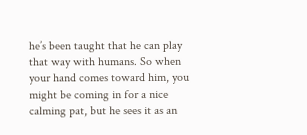he’s been taught that he can play that way with humans. So when your hand comes toward him, you might be coming in for a nice calming pat, but he sees it as an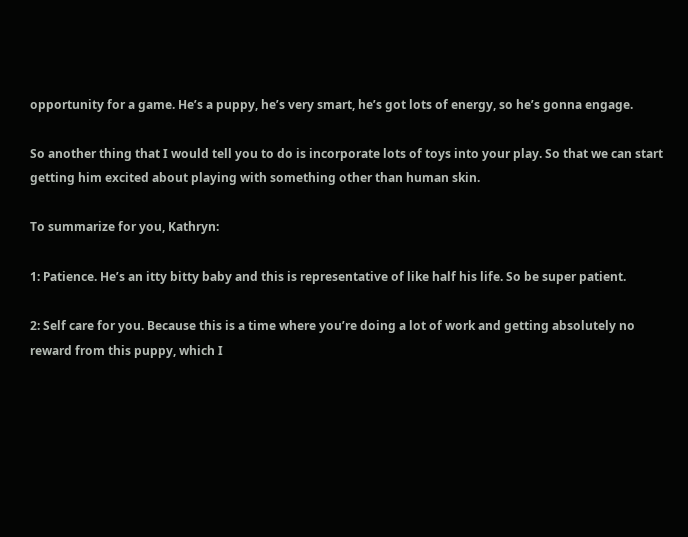opportunity for a game. He’s a puppy, he’s very smart, he’s got lots of energy, so he’s gonna engage.

So another thing that I would tell you to do is incorporate lots of toys into your play. So that we can start getting him excited about playing with something other than human skin.

To summarize for you, Kathryn:

1: Patience. He’s an itty bitty baby and this is representative of like half his life. So be super patient.

2: Self care for you. Because this is a time where you’re doing a lot of work and getting absolutely no reward from this puppy, which I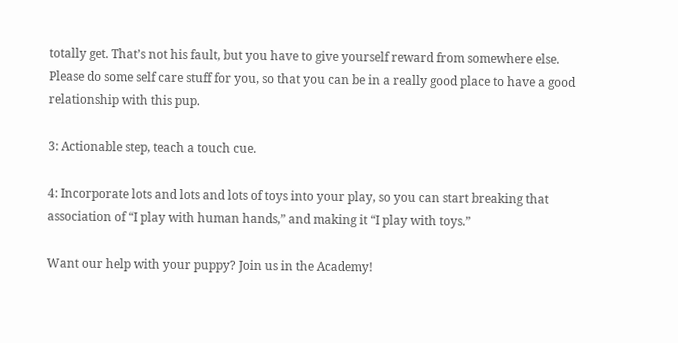totally get. That’s not his fault, but you have to give yourself reward from somewhere else. Please do some self care stuff for you, so that you can be in a really good place to have a good relationship with this pup.

3: Actionable step, teach a touch cue.

4: Incorporate lots and lots and lots of toys into your play, so you can start breaking that association of “I play with human hands,” and making it “I play with toys.”

Want our help with your puppy? Join us in the Academy!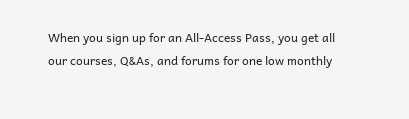When you sign up for an All-Access Pass, you get all our courses, Q&As, and forums for one low monthly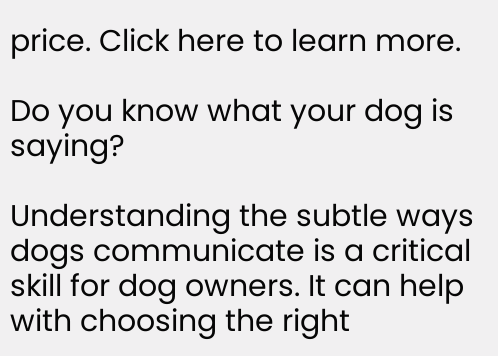price. Click here to learn more.

Do you know what your dog is saying?

Understanding the subtle ways dogs communicate is a critical skill for dog owners. It can help with choosing the right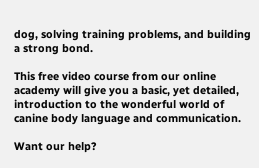dog, solving training problems, and building a strong bond.

This free video course from our online academy will give you a basic, yet detailed, introduction to the wonderful world of canine body language and communication.

Want our help?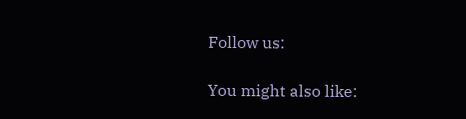Follow us:

You might also like: